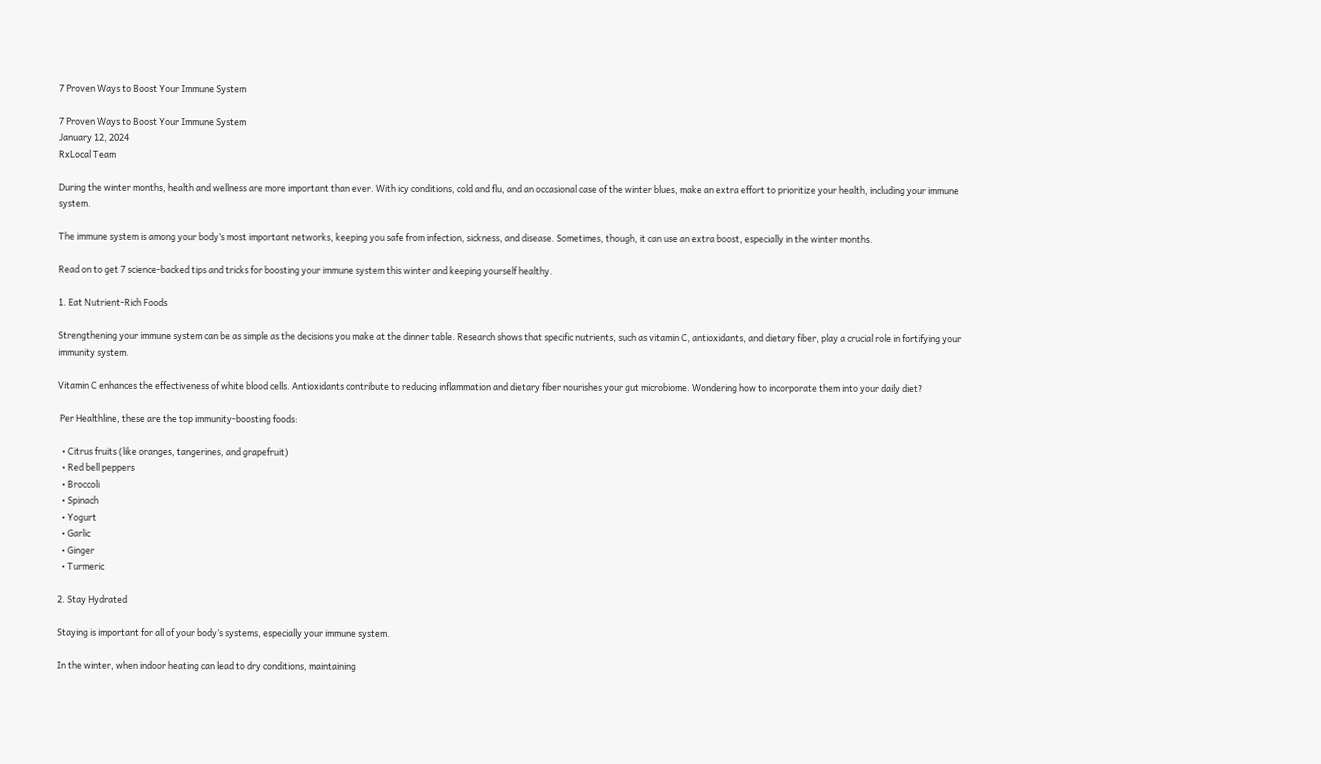7 Proven Ways to Boost Your Immune System

7 Proven Ways to Boost Your Immune System
January 12, 2024
RxLocal Team

During the winter months, health and wellness are more important than ever. With icy conditions, cold and flu, and an occasional case of the winter blues, make an extra effort to prioritize your health, including your immune system.

The immune system is among your body’s most important networks, keeping you safe from infection, sickness, and disease. Sometimes, though, it can use an extra boost, especially in the winter months.

Read on to get 7 science-backed tips and tricks for boosting your immune system this winter and keeping yourself healthy.

1. Eat Nutrient-Rich Foods

Strengthening your immune system can be as simple as the decisions you make at the dinner table. Research shows that specific nutrients, such as vitamin C, antioxidants, and dietary fiber, play a crucial role in fortifying your immunity system.

Vitamin C enhances the effectiveness of white blood cells. Antioxidants contribute to reducing inflammation and dietary fiber nourishes your gut microbiome. Wondering how to incorporate them into your daily diet?

 Per Healthline, these are the top immunity-boosting foods:

  • Citrus fruits (like oranges, tangerines, and grapefruit)
  • Red bell peppers
  • Broccoli
  • Spinach
  • Yogurt
  • Garlic
  • Ginger
  • Turmeric

2. Stay Hydrated

Staying is important for all of your body’s systems, especially your immune system.

In the winter, when indoor heating can lead to dry conditions, maintaining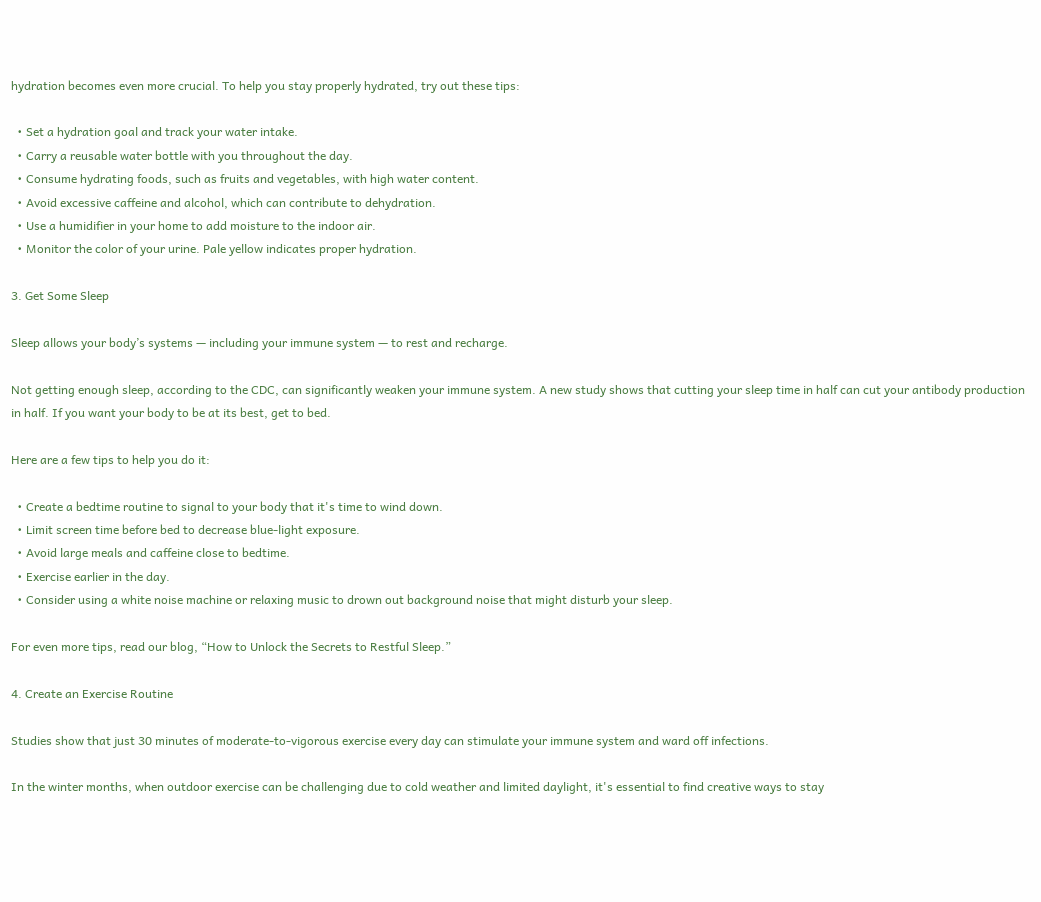hydration becomes even more crucial. To help you stay properly hydrated, try out these tips:

  • Set a hydration goal and track your water intake.
  • Carry a reusable water bottle with you throughout the day.
  • Consume hydrating foods, such as fruits and vegetables, with high water content.
  • Avoid excessive caffeine and alcohol, which can contribute to dehydration.
  • Use a humidifier in your home to add moisture to the indoor air.
  • Monitor the color of your urine. Pale yellow indicates proper hydration.

3. Get Some Sleep

Sleep allows your body’s systems — including your immune system — to rest and recharge.

Not getting enough sleep, according to the CDC, can significantly weaken your immune system. A new study shows that cutting your sleep time in half can cut your antibody production in half. If you want your body to be at its best, get to bed.

Here are a few tips to help you do it:

  • Create a bedtime routine to signal to your body that it's time to wind down.
  • Limit screen time before bed to decrease blue-light exposure.
  • Avoid large meals and caffeine close to bedtime.
  • Exercise earlier in the day.
  • Consider using a white noise machine or relaxing music to drown out background noise that might disturb your sleep.

For even more tips, read our blog, “How to Unlock the Secrets to Restful Sleep.”

4. Create an Exercise Routine

Studies show that just 30 minutes of moderate-to-vigorous exercise every day can stimulate your immune system and ward off infections.

In the winter months, when outdoor exercise can be challenging due to cold weather and limited daylight, it's essential to find creative ways to stay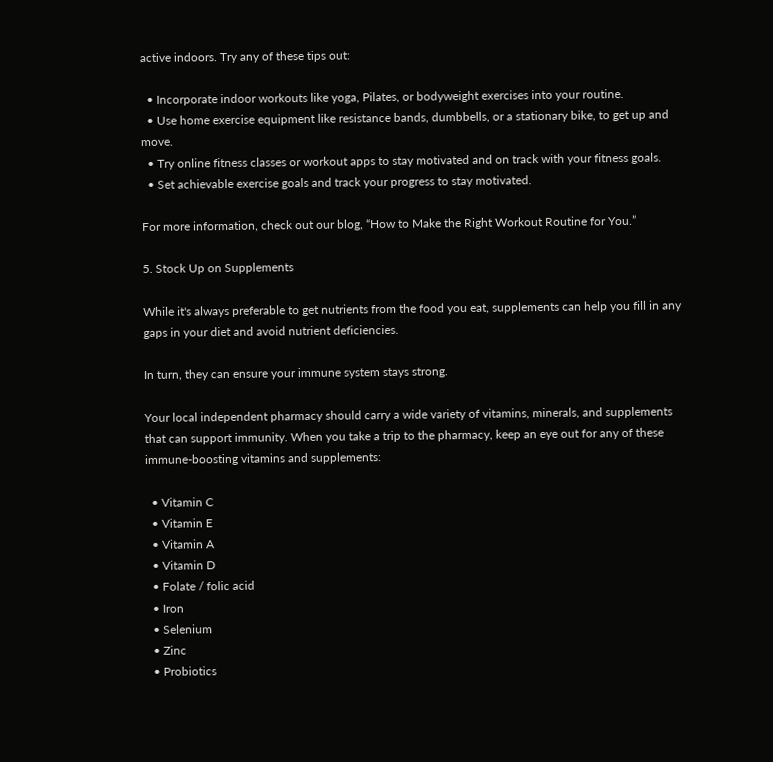active indoors. Try any of these tips out:

  • Incorporate indoor workouts like yoga, Pilates, or bodyweight exercises into your routine.
  • Use home exercise equipment like resistance bands, dumbbells, or a stationary bike, to get up and move.
  • Try online fitness classes or workout apps to stay motivated and on track with your fitness goals.
  • Set achievable exercise goals and track your progress to stay motivated.

For more information, check out our blog, “How to Make the Right Workout Routine for You.”

5. Stock Up on Supplements

While it's always preferable to get nutrients from the food you eat, supplements can help you fill in any gaps in your diet and avoid nutrient deficiencies.

In turn, they can ensure your immune system stays strong.

Your local independent pharmacy should carry a wide variety of vitamins, minerals, and supplements that can support immunity. When you take a trip to the pharmacy, keep an eye out for any of these immune-boosting vitamins and supplements:

  • Vitamin C
  • Vitamin E
  • Vitamin A
  • Vitamin D
  • Folate / folic acid
  • Iron
  • Selenium
  • Zinc
  • Probiotics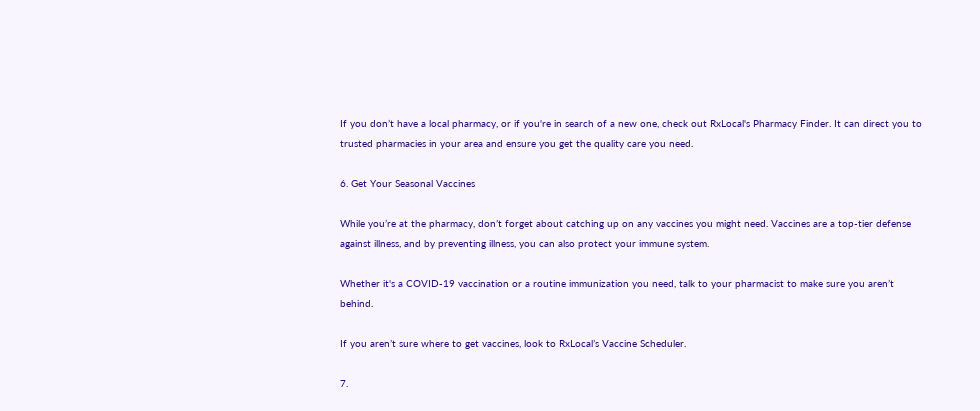If you don’t have a local pharmacy, or if you're in search of a new one, check out RxLocal's Pharmacy Finder. It can direct you to trusted pharmacies in your area and ensure you get the quality care you need.

6. Get Your Seasonal Vaccines

While you’re at the pharmacy, don’t forget about catching up on any vaccines you might need. Vaccines are a top-tier defense against illness, and by preventing illness, you can also protect your immune system.

Whether it's a COVID-19 vaccination or a routine immunization you need, talk to your pharmacist to make sure you aren’t behind.

If you aren’t sure where to get vaccines, look to RxLocal’s Vaccine Scheduler.

7.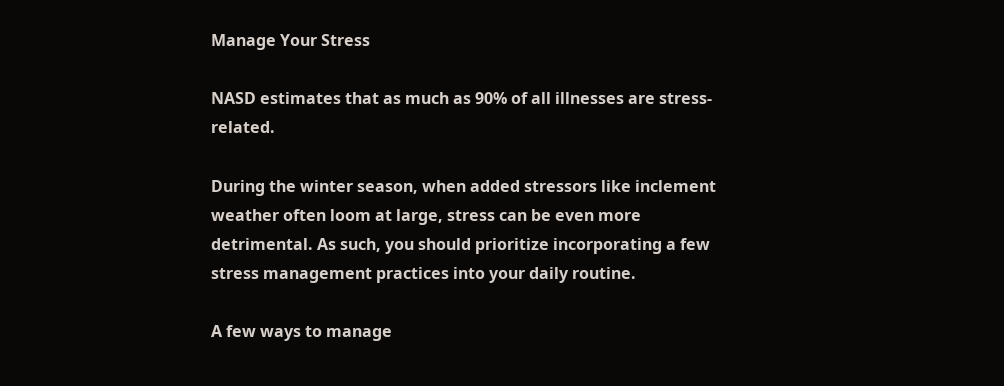Manage Your Stress

NASD estimates that as much as 90% of all illnesses are stress-related.

During the winter season, when added stressors like inclement weather often loom at large, stress can be even more detrimental. As such, you should prioritize incorporating a few stress management practices into your daily routine.

A few ways to manage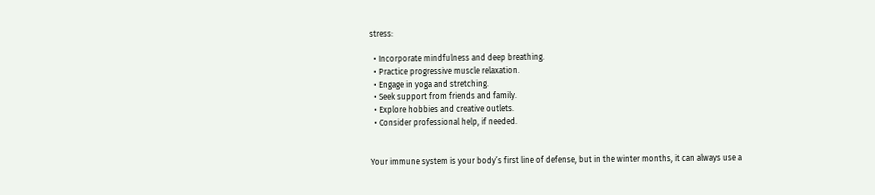stress:

  • Incorporate mindfulness and deep breathing.
  • Practice progressive muscle relaxation.
  • Engage in yoga and stretching.
  • Seek support from friends and family.
  • Explore hobbies and creative outlets.
  • Consider professional help, if needed.


Your immune system is your body’s first line of defense, but in the winter months, it can always use a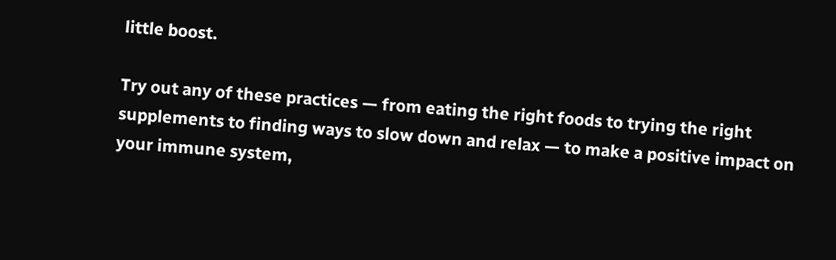little boost.

Try out any of these practices — from eating the right foods to trying the right supplements to finding ways to slow down and relax — to make a positive impact on your immune system,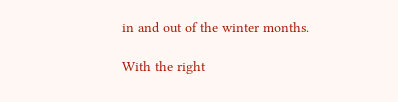in and out of the winter months.

With the right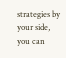strategies by your side, you can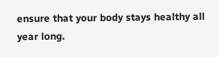ensure that your body stays healthy all year long.